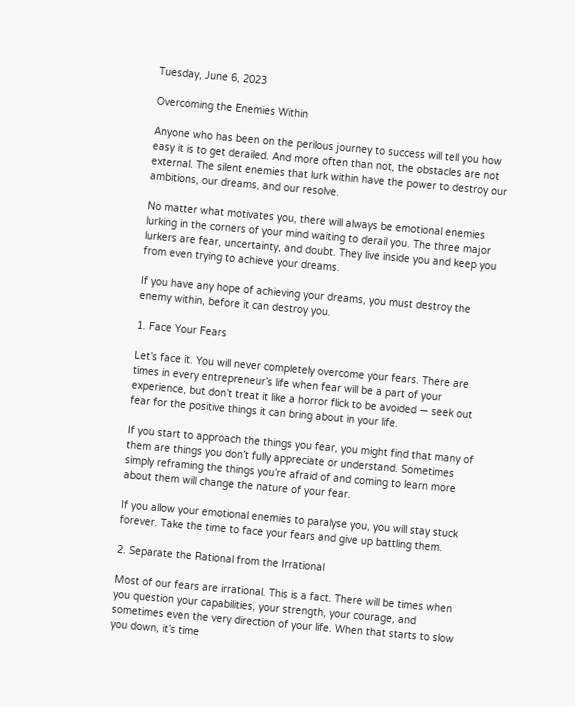Tuesday, June 6, 2023

Overcoming the Enemies Within

Anyone who has been on the perilous journey to success will tell you how easy it is to get derailed. And more often than not, the obstacles are not external. The silent enemies that lurk within have the power to destroy our ambitions, our dreams, and our resolve.

No matter what motivates you, there will always be emotional enemies lurking in the corners of your mind waiting to derail you. The three major lurkers are fear, uncertainty, and doubt. They live inside you and keep you from even trying to achieve your dreams.

If you have any hope of achieving your dreams, you must destroy the enemy within, before it can destroy you.

1. Face Your Fears

Let’s face it. You will never completely overcome your fears. There are times in every entrepreneur’s life when fear will be a part of your experience, but don’t treat it like a horror flick to be avoided — seek out fear for the positive things it can bring about in your life.

If you start to approach the things you fear, you might find that many of them are things you don’t fully appreciate or understand. Sometimes simply reframing the things you’re afraid of and coming to learn more about them will change the nature of your fear.

If you allow your emotional enemies to paralyse you, you will stay stuck forever. Take the time to face your fears and give up battling them.

2. Separate the Rational from the Irrational

Most of our fears are irrational. This is a fact. There will be times when you question your capabilities, your strength, your courage, and sometimes even the very direction of your life. When that starts to slow you down, it’s time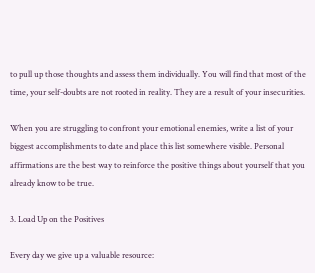to pull up those thoughts and assess them individually. You will find that most of the time, your self-doubts are not rooted in reality. They are a result of your insecurities.

When you are struggling to confront your emotional enemies, write a list of your biggest accomplishments to date and place this list somewhere visible. Personal affirmations are the best way to reinforce the positive things about yourself that you already know to be true.

3. Load Up on the Positives

Every day we give up a valuable resource: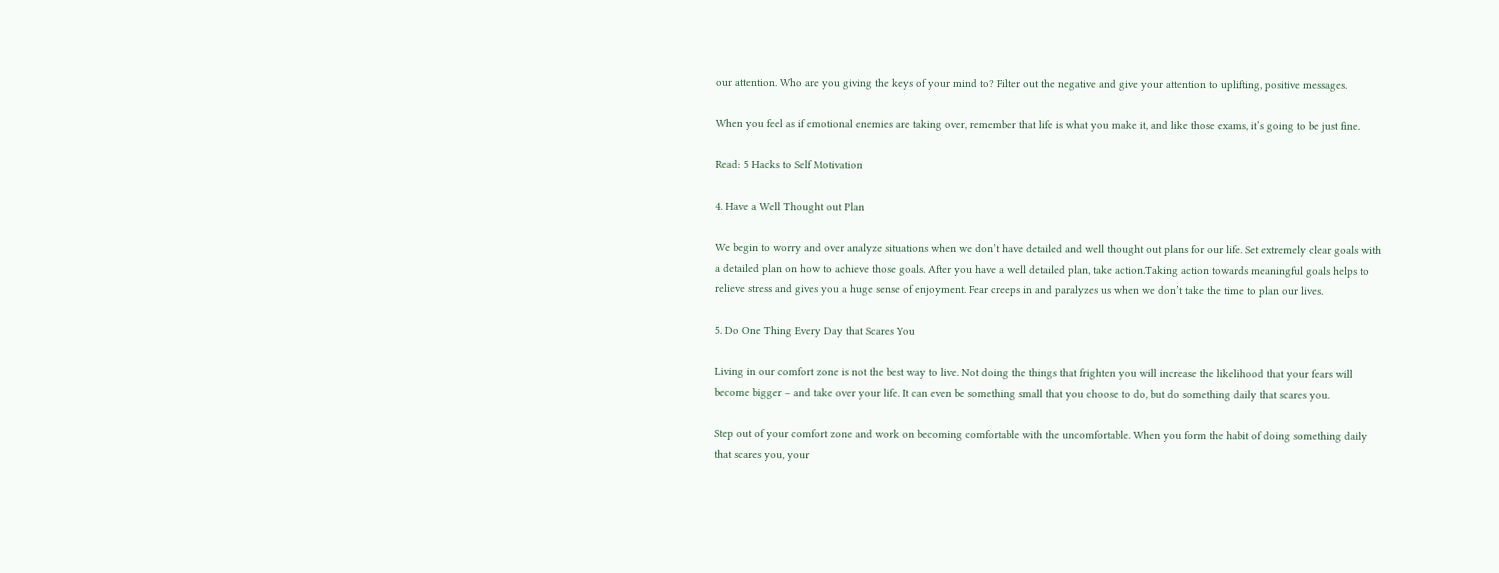our attention. Who are you giving the keys of your mind to? Filter out the negative and give your attention to uplifting, positive messages.

When you feel as if emotional enemies are taking over, remember that life is what you make it, and like those exams, it’s going to be just fine.

Read: 5 Hacks to Self Motivation

4. Have a Well Thought out Plan

We begin to worry and over analyze situations when we don’t have detailed and well thought out plans for our life. Set extremely clear goals with a detailed plan on how to achieve those goals. After you have a well detailed plan, take action.Taking action towards meaningful goals helps to relieve stress and gives you a huge sense of enjoyment. Fear creeps in and paralyzes us when we don’t take the time to plan our lives.

5. Do One Thing Every Day that Scares You

Living in our comfort zone is not the best way to live. Not doing the things that frighten you will increase the likelihood that your fears will become bigger – and take over your life. It can even be something small that you choose to do, but do something daily that scares you.

Step out of your comfort zone and work on becoming comfortable with the uncomfortable. When you form the habit of doing something daily that scares you, your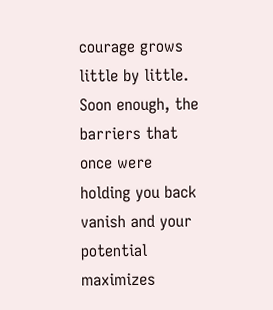courage grows little by little. Soon enough, the barriers that once were holding you back vanish and your potential maximizes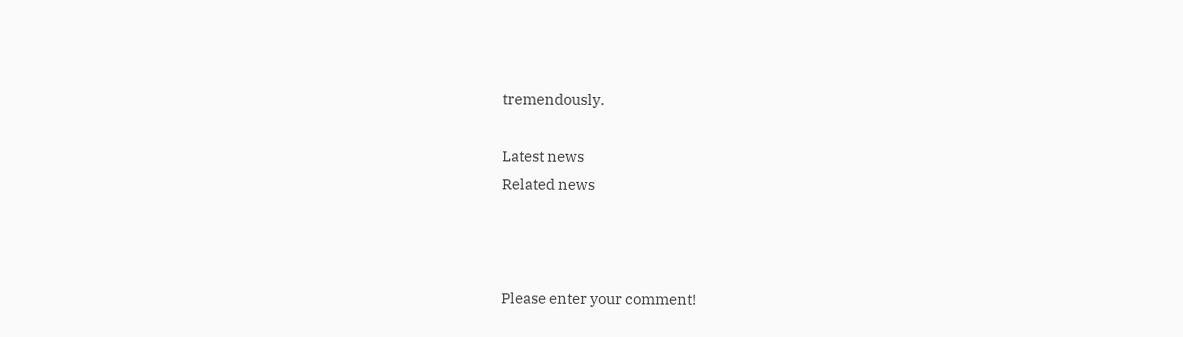tremendously.

Latest news
Related news



Please enter your comment!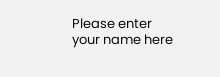Please enter your name here